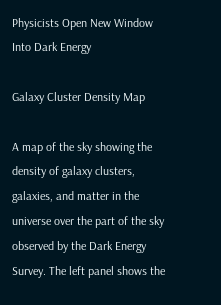Physicists Open New Window Into Dark Energy

Galaxy Cluster Density Map

A map of the sky showing the density of galaxy clusters, galaxies, and matter in the universe over the part of the sky observed by the Dark Energy Survey. The left panel shows the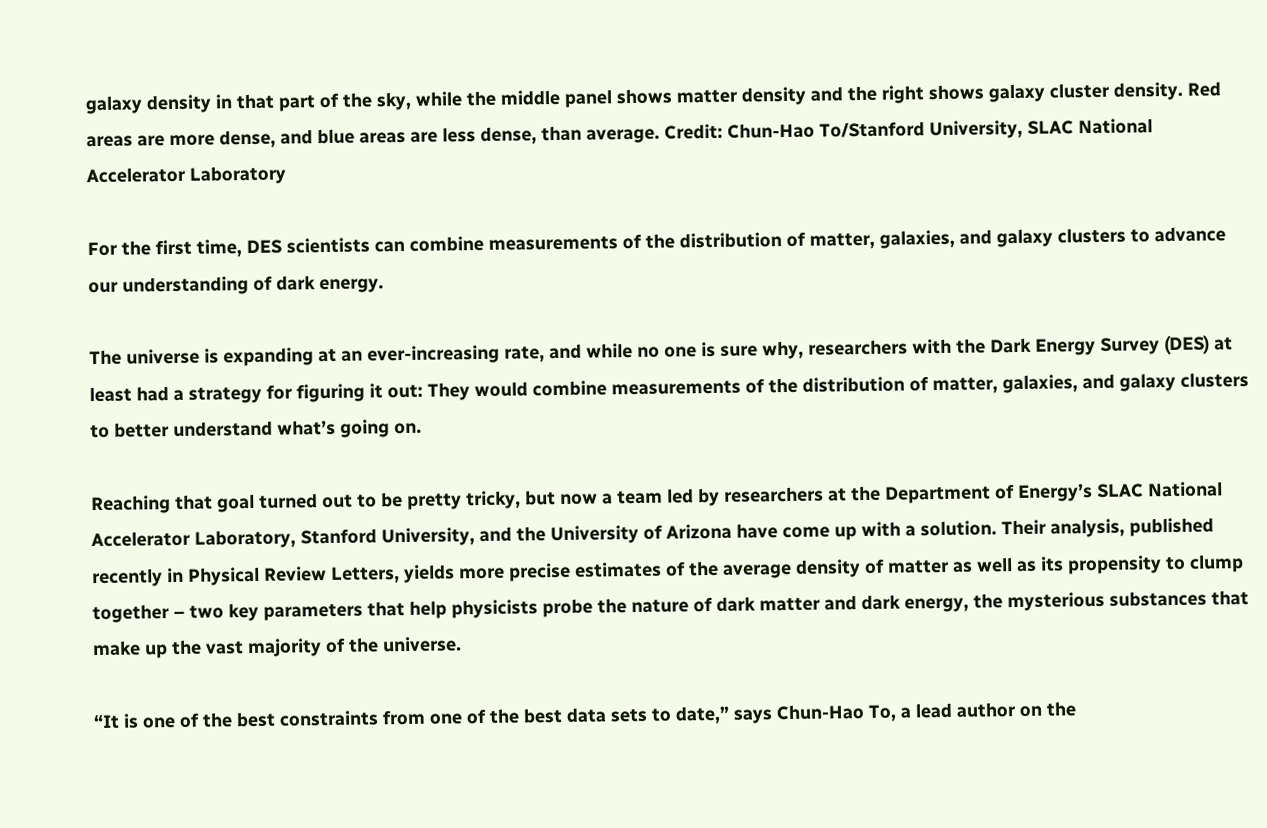galaxy density in that part of the sky, while the middle panel shows matter density and the right shows galaxy cluster density. Red areas are more dense, and blue areas are less dense, than average. Credit: Chun-Hao To/Stanford University, SLAC National Accelerator Laboratory

For the first time, DES scientists can combine measurements of the distribution of matter, galaxies, and galaxy clusters to advance our understanding of dark energy.

The universe is expanding at an ever-increasing rate, and while no one is sure why, researchers with the Dark Energy Survey (DES) at least had a strategy for figuring it out: They would combine measurements of the distribution of matter, galaxies, and galaxy clusters to better understand what’s going on.

Reaching that goal turned out to be pretty tricky, but now a team led by researchers at the Department of Energy’s SLAC National Accelerator Laboratory, Stanford University, and the University of Arizona have come up with a solution. Their analysis, published recently in Physical Review Letters, yields more precise estimates of the average density of matter as well as its propensity to clump together – two key parameters that help physicists probe the nature of dark matter and dark energy, the mysterious substances that make up the vast majority of the universe.

“It is one of the best constraints from one of the best data sets to date,” says Chun-Hao To, a lead author on the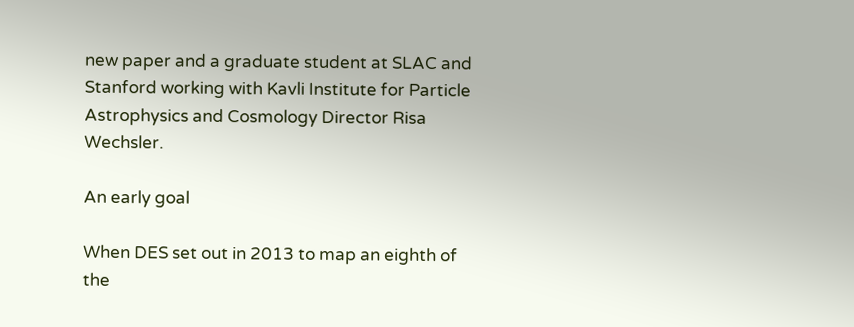new paper and a graduate student at SLAC and Stanford working with Kavli Institute for Particle Astrophysics and Cosmology Director Risa Wechsler.

An early goal

When DES set out in 2013 to map an eighth of the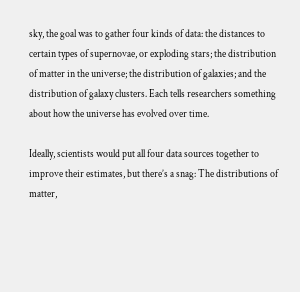sky, the goal was to gather four kinds of data: the distances to certain types of supernovae, or exploding stars; the distribution of matter in the universe; the distribution of galaxies; and the distribution of galaxy clusters. Each tells researchers something about how the universe has evolved over time.

Ideally, scientists would put all four data sources together to improve their estimates, but there’s a snag: The distributions of matter,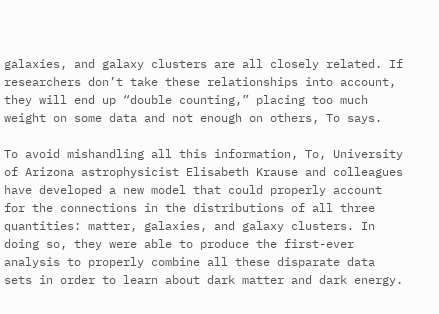galaxies, and galaxy clusters are all closely related. If researchers don’t take these relationships into account, they will end up “double counting,” placing too much weight on some data and not enough on others, To says.

To avoid mishandling all this information, To, University of Arizona astrophysicist Elisabeth Krause and colleagues have developed a new model that could properly account for the connections in the distributions of all three quantities: matter, galaxies, and galaxy clusters. In doing so, they were able to produce the first-ever analysis to properly combine all these disparate data sets in order to learn about dark matter and dark energy.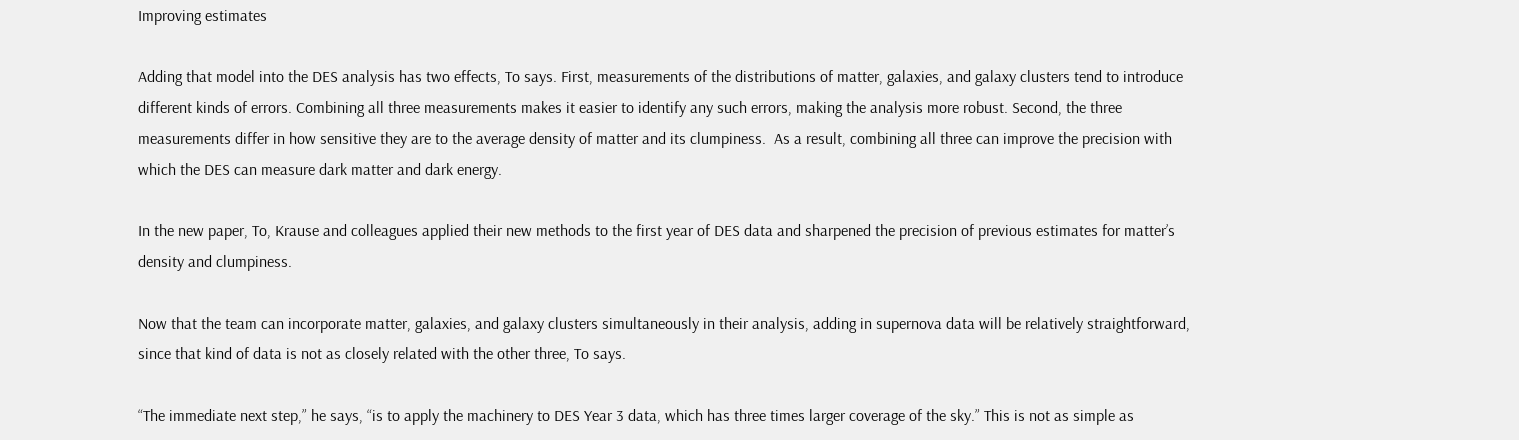Improving estimates

Adding that model into the DES analysis has two effects, To says. First, measurements of the distributions of matter, galaxies, and galaxy clusters tend to introduce different kinds of errors. Combining all three measurements makes it easier to identify any such errors, making the analysis more robust. Second, the three measurements differ in how sensitive they are to the average density of matter and its clumpiness.  As a result, combining all three can improve the precision with which the DES can measure dark matter and dark energy.

In the new paper, To, Krause and colleagues applied their new methods to the first year of DES data and sharpened the precision of previous estimates for matter’s density and clumpiness.

Now that the team can incorporate matter, galaxies, and galaxy clusters simultaneously in their analysis, adding in supernova data will be relatively straightforward, since that kind of data is not as closely related with the other three, To says.

“The immediate next step,” he says, “is to apply the machinery to DES Year 3 data, which has three times larger coverage of the sky.” This is not as simple as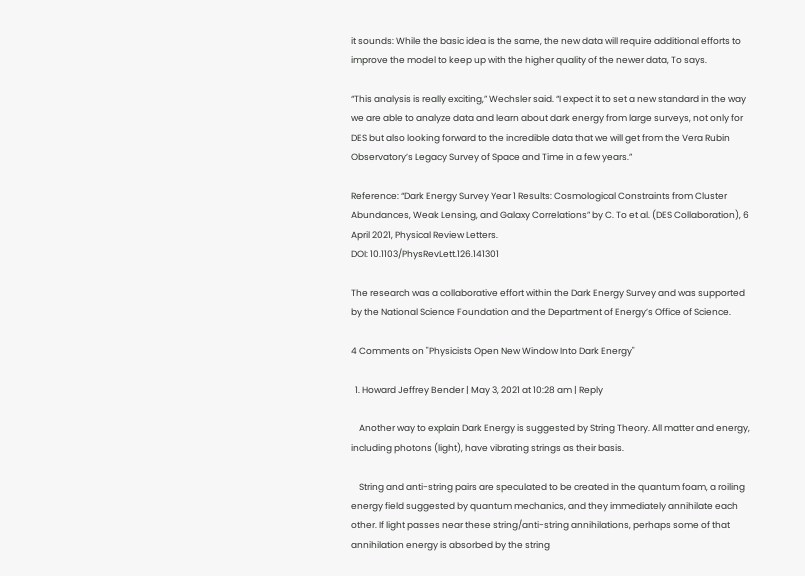it sounds: While the basic idea is the same, the new data will require additional efforts to improve the model to keep up with the higher quality of the newer data, To says.

“This analysis is really exciting,” Wechsler said. “I expect it to set a new standard in the way we are able to analyze data and learn about dark energy from large surveys, not only for DES but also looking forward to the incredible data that we will get from the Vera Rubin Observatory’s Legacy Survey of Space and Time in a few years.”

Reference: “Dark Energy Survey Year 1 Results: Cosmological Constraints from Cluster Abundances, Weak Lensing, and Galaxy Correlations” by C. To et al. (DES Collaboration), 6 April 2021, Physical Review Letters.
DOI: 10.1103/PhysRevLett.126.141301

The research was a collaborative effort within the Dark Energy Survey and was supported by the National Science Foundation and the Department of Energy’s Office of Science.

4 Comments on "Physicists Open New Window Into Dark Energy"

  1. Howard Jeffrey Bender | May 3, 2021 at 10:28 am | Reply

    Another way to explain Dark Energy is suggested by String Theory. All matter and energy, including photons (light), have vibrating strings as their basis.

    String and anti-string pairs are speculated to be created in the quantum foam, a roiling energy field suggested by quantum mechanics, and they immediately annihilate each other. If light passes near these string/anti-string annihilations, perhaps some of that annihilation energy is absorbed by the string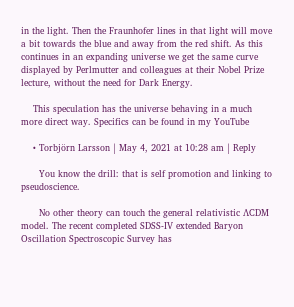in the light. Then the Fraunhofer lines in that light will move a bit towards the blue and away from the red shift. As this continues in an expanding universe we get the same curve displayed by Perlmutter and colleagues at their Nobel Prize lecture, without the need for Dark Energy.

    This speculation has the universe behaving in a much more direct way. Specifics can be found in my YouTube

    • Torbjörn Larsson | May 4, 2021 at 10:28 am | Reply

      You know the drill: that is self promotion and linking to pseudoscience.

      No other theory can touch the general relativistic ΛCDM model. The recent completed SDSS-IV extended Baryon Oscillation Spectroscopic Survey has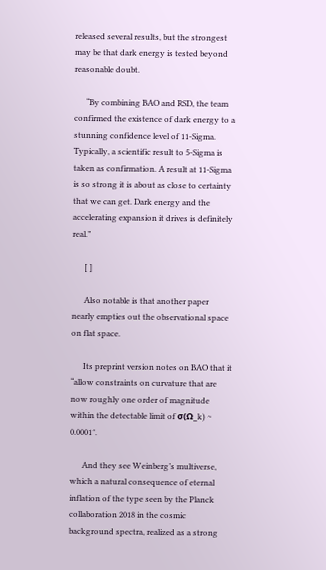released several results, but the strongest may be that dark energy is tested beyond reasonable doubt.

      “By combining BAO and RSD, the team confirmed the existence of dark energy to a stunning confidence level of 11-Sigma. Typically, a scientific result to 5-Sigma is taken as confirmation. A result at 11-Sigma is so strong it is about as close to certainty that we can get. Dark energy and the accelerating expansion it drives is definitely real.”

      [ ]

      Also notable is that another paper nearly empties out the observational space on flat space.

      Its preprint version notes on BAO that it “allow constraints on curvature that are now roughly one order of magnitude within the detectable limit of σ(Ω_k) ∼ 0.0001″.

      And they see Weinberg’s multiverse, which a natural consequence of eternal inflation of the type seen by the Planck collaboration 2018 in the cosmic background spectra, realized as a strong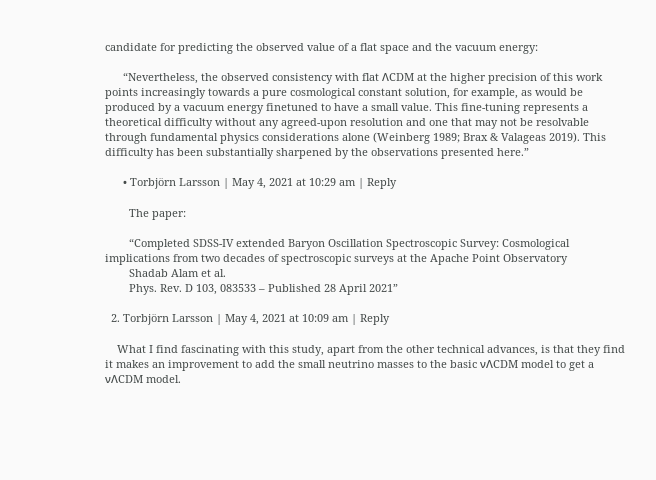candidate for predicting the observed value of a flat space and the vacuum energy:

      “Nevertheless, the observed consistency with flat ΛCDM at the higher precision of this work points increasingly towards a pure cosmological constant solution, for example, as would be produced by a vacuum energy finetuned to have a small value. This fine-tuning represents a theoretical difficulty without any agreed-upon resolution and one that may not be resolvable through fundamental physics considerations alone (Weinberg 1989; Brax & Valageas 2019). This difficulty has been substantially sharpened by the observations presented here.”

      • Torbjörn Larsson | May 4, 2021 at 10:29 am | Reply

        The paper:

        “Completed SDSS-IV extended Baryon Oscillation Spectroscopic Survey: Cosmological implications from two decades of spectroscopic surveys at the Apache Point Observatory
        Shadab Alam et al.
        Phys. Rev. D 103, 083533 – Published 28 April 2021”

  2. Torbjörn Larsson | May 4, 2021 at 10:09 am | Reply

    What I find fascinating with this study, apart from the other technical advances, is that they find it makes an improvement to add the small neutrino masses to the basic νΛCDM model to get a νΛCDM model.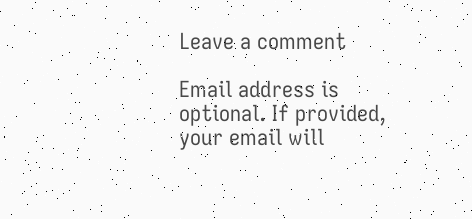Leave a comment

Email address is optional. If provided, your email will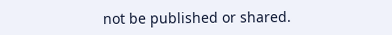not be published or shared.